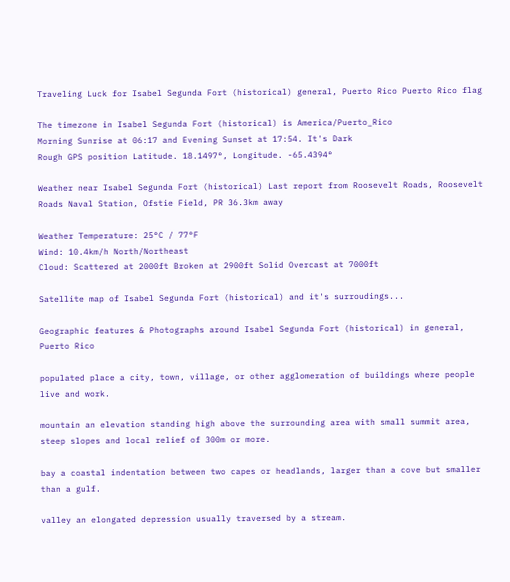Traveling Luck for Isabel Segunda Fort (historical) general, Puerto Rico Puerto Rico flag

The timezone in Isabel Segunda Fort (historical) is America/Puerto_Rico
Morning Sunrise at 06:17 and Evening Sunset at 17:54. It's Dark
Rough GPS position Latitude. 18.1497°, Longitude. -65.4394°

Weather near Isabel Segunda Fort (historical) Last report from Roosevelt Roads, Roosevelt Roads Naval Station, Ofstie Field, PR 36.3km away

Weather Temperature: 25°C / 77°F
Wind: 10.4km/h North/Northeast
Cloud: Scattered at 2000ft Broken at 2900ft Solid Overcast at 7000ft

Satellite map of Isabel Segunda Fort (historical) and it's surroudings...

Geographic features & Photographs around Isabel Segunda Fort (historical) in general, Puerto Rico

populated place a city, town, village, or other agglomeration of buildings where people live and work.

mountain an elevation standing high above the surrounding area with small summit area, steep slopes and local relief of 300m or more.

bay a coastal indentation between two capes or headlands, larger than a cove but smaller than a gulf.

valley an elongated depression usually traversed by a stream.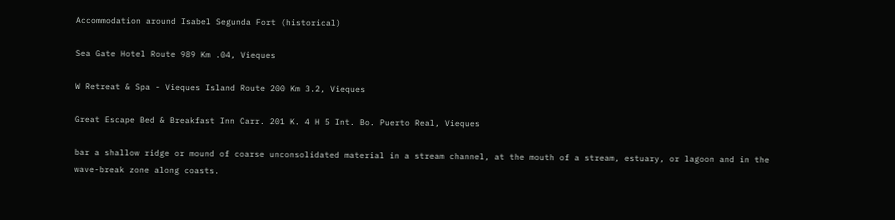Accommodation around Isabel Segunda Fort (historical)

Sea Gate Hotel Route 989 Km .04, Vieques

W Retreat & Spa - Vieques Island Route 200 Km 3.2, Vieques

Great Escape Bed & Breakfast Inn Carr. 201 K. 4 H 5 Int. Bo. Puerto Real, Vieques

bar a shallow ridge or mound of coarse unconsolidated material in a stream channel, at the mouth of a stream, estuary, or lagoon and in the wave-break zone along coasts.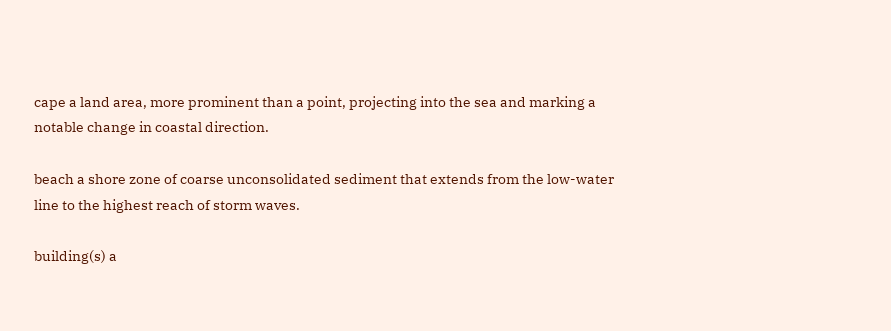cape a land area, more prominent than a point, projecting into the sea and marking a notable change in coastal direction.

beach a shore zone of coarse unconsolidated sediment that extends from the low-water line to the highest reach of storm waves.

building(s) a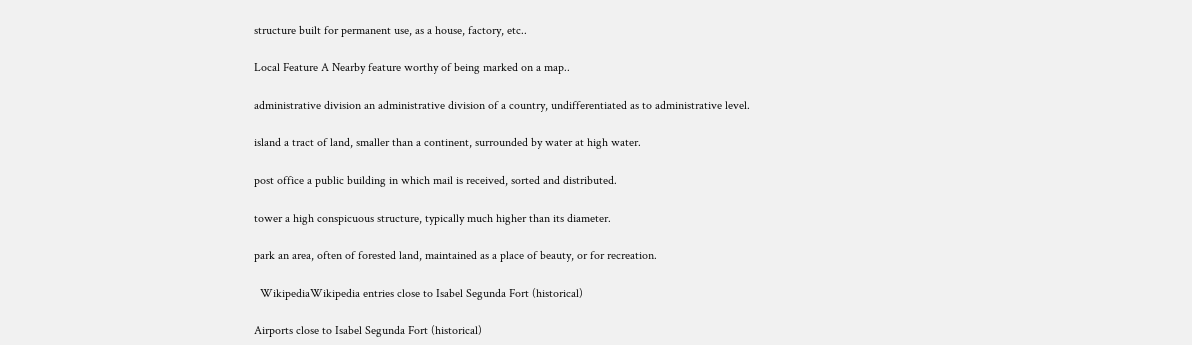structure built for permanent use, as a house, factory, etc..

Local Feature A Nearby feature worthy of being marked on a map..

administrative division an administrative division of a country, undifferentiated as to administrative level.

island a tract of land, smaller than a continent, surrounded by water at high water.

post office a public building in which mail is received, sorted and distributed.

tower a high conspicuous structure, typically much higher than its diameter.

park an area, often of forested land, maintained as a place of beauty, or for recreation.

  WikipediaWikipedia entries close to Isabel Segunda Fort (historical)

Airports close to Isabel Segunda Fort (historical)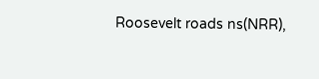Roosevelt roads ns(NRR),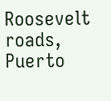Roosevelt roads, Puerto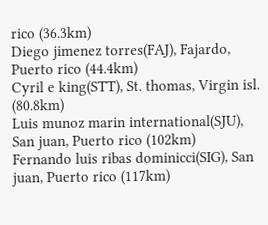rico (36.3km)
Diego jimenez torres(FAJ), Fajardo, Puerto rico (44.4km)
Cyril e king(STT), St. thomas, Virgin isl. (80.8km)
Luis munoz marin international(SJU), San juan, Puerto rico (102km)
Fernando luis ribas dominicci(SIG), San juan, Puerto rico (117km)